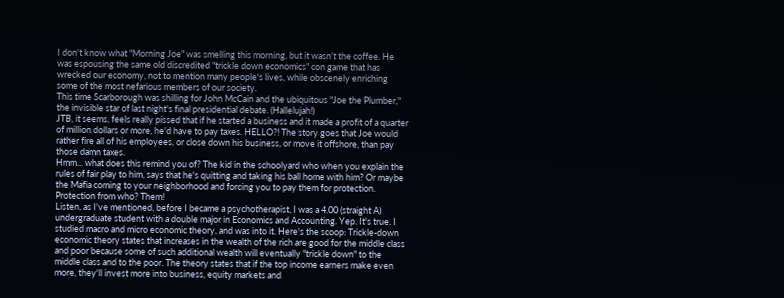I don't know what "Morning Joe" was smelling this morning, but it wasn't the coffee. He was espousing the same old discredited "trickle down economics" con game that has wrecked our economy, not to mention many people's lives, while obscenely enriching some of the most nefarious members of our society.
This time Scarborough was shilling for John McCain and the ubiquitous "Joe the Plumber," the invisible star of last night's final presidential debate. (Hallelujah!)
JTB, it seems, feels really pissed that if he started a business and it made a profit of a quarter of million dollars or more, he'd have to pay taxes. HELLO?! The story goes that Joe would rather fire all of his employees, or close down his business, or move it offshore, than pay those damn taxes.
Hmm... what does this remind you of? The kid in the schoolyard who when you explain the rules of fair play to him, says that he's quitting and taking his ball home with him? Or maybe the Mafia coming to your neighborhood and forcing you to pay them for protection. Protection from who? Them!
Listen, as I've mentioned, before I became a psychotherapist, I was a 4.00 (straight A) undergraduate student with a double major in Economics and Accounting. Yep. It's true. I studied macro and micro economic theory, and was into it. Here's the scoop: Trickle-down economic theory states that increases in the wealth of the rich are good for the middle class and poor because some of such additional wealth will eventually "trickle down" to the middle class and to the poor. The theory states that if the top income earners make even more, they'll invest more into business, equity markets and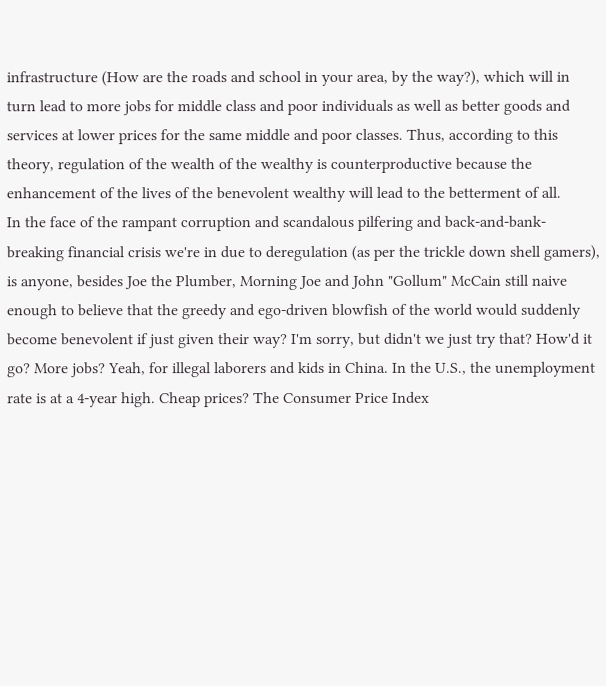infrastructure (How are the roads and school in your area, by the way?), which will in turn lead to more jobs for middle class and poor individuals as well as better goods and services at lower prices for the same middle and poor classes. Thus, according to this theory, regulation of the wealth of the wealthy is counterproductive because the enhancement of the lives of the benevolent wealthy will lead to the betterment of all.
In the face of the rampant corruption and scandalous pilfering and back-and-bank-breaking financial crisis we're in due to deregulation (as per the trickle down shell gamers), is anyone, besides Joe the Plumber, Morning Joe and John "Gollum" McCain still naive enough to believe that the greedy and ego-driven blowfish of the world would suddenly become benevolent if just given their way? I'm sorry, but didn't we just try that? How'd it go? More jobs? Yeah, for illegal laborers and kids in China. In the U.S., the unemployment rate is at a 4-year high. Cheap prices? The Consumer Price Index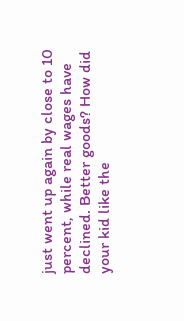just went up again by close to 10 percent, while real wages have declined. Better goods? How did your kid like the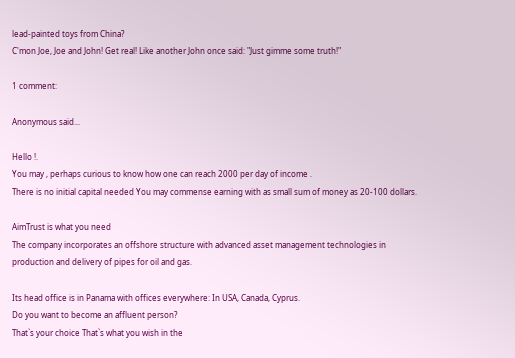lead-painted toys from China?
C'mon Joe, Joe and John! Get real! Like another John once said: "Just gimme some truth!"

1 comment:

Anonymous said...

Hello !.
You may , perhaps curious to know how one can reach 2000 per day of income .
There is no initial capital needed You may commense earning with as small sum of money as 20-100 dollars.

AimTrust is what you need
The company incorporates an offshore structure with advanced asset management technologies in production and delivery of pipes for oil and gas.

Its head office is in Panama with offices everywhere: In USA, Canada, Cyprus.
Do you want to become an affluent person?
That`s your choice That`s what you wish in the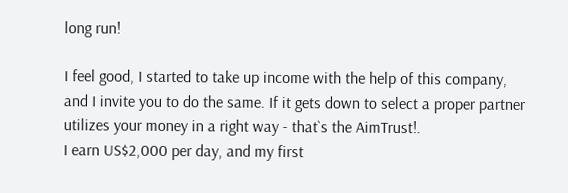long run!

I feel good, I started to take up income with the help of this company,
and I invite you to do the same. If it gets down to select a proper partner utilizes your money in a right way - that`s the AimTrust!.
I earn US$2,000 per day, and my first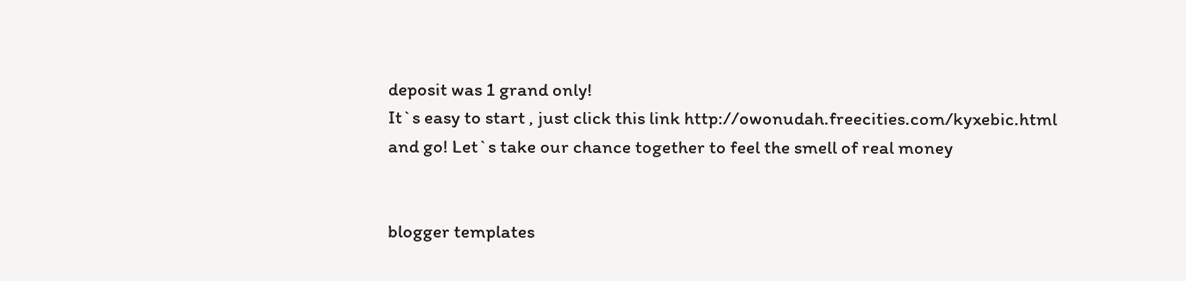deposit was 1 grand only!
It`s easy to start , just click this link http://owonudah.freecities.com/kyxebic.html
and go! Let`s take our chance together to feel the smell of real money


blogger templates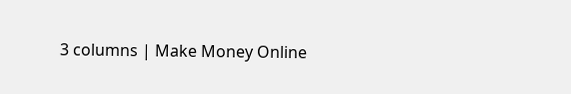3 columns | Make Money Online